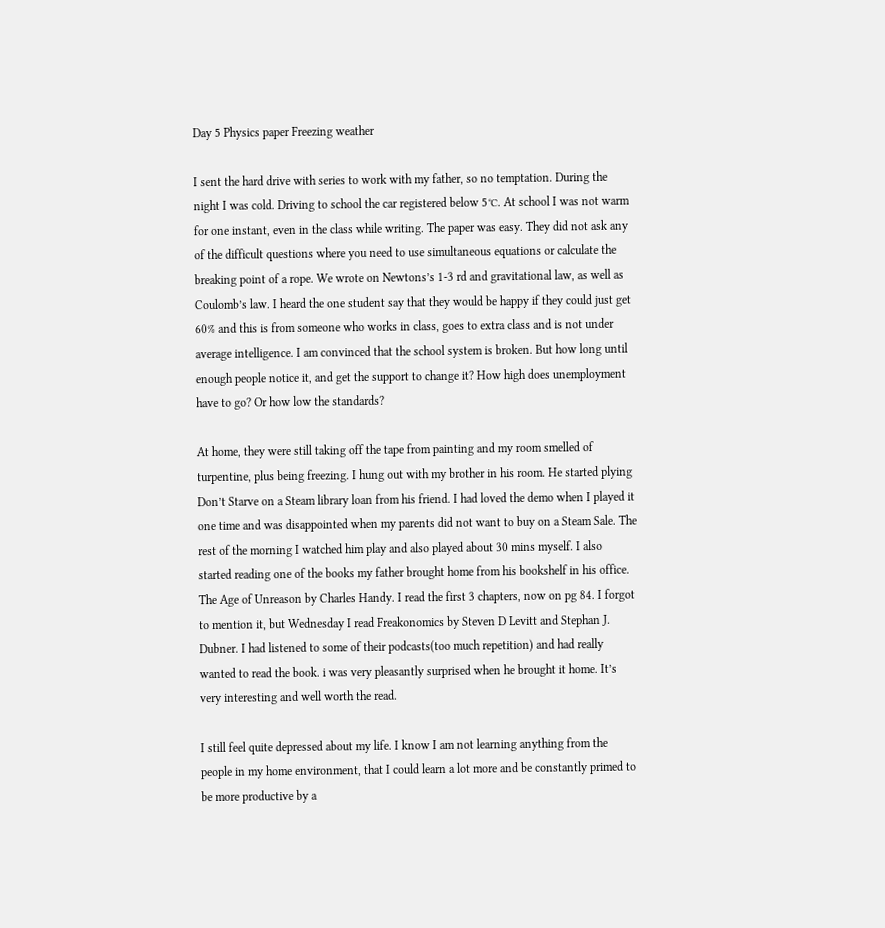Day 5 Physics paper Freezing weather

I sent the hard drive with series to work with my father, so no temptation. During the night I was cold. Driving to school the car registered below 5℃. At school I was not warm for one instant, even in the class while writing. The paper was easy. They did not ask any of the difficult questions where you need to use simultaneous equations or calculate the breaking point of a rope. We wrote on Newtons’s 1-3 rd and gravitational law, as well as Coulomb’s law. I heard the one student say that they would be happy if they could just get 60% and this is from someone who works in class, goes to extra class and is not under average intelligence. I am convinced that the school system is broken. But how long until enough people notice it, and get the support to change it? How high does unemployment have to go? Or how low the standards?

At home, they were still taking off the tape from painting and my room smelled of turpentine, plus being freezing. I hung out with my brother in his room. He started plying Don’t Starve on a Steam library loan from his friend. I had loved the demo when I played it one time and was disappointed when my parents did not want to buy on a Steam Sale. The rest of the morning I watched him play and also played about 30 mins myself. I also started reading one of the books my father brought home from his bookshelf in his office. The Age of Unreason by Charles Handy. I read the first 3 chapters, now on pg 84. I forgot to mention it, but Wednesday I read Freakonomics by Steven D Levitt and Stephan J. Dubner. I had listened to some of their podcasts(too much repetition) and had really wanted to read the book. i was very pleasantly surprised when he brought it home. It’s very interesting and well worth the read.

I still feel quite depressed about my life. I know I am not learning anything from the people in my home environment, that I could learn a lot more and be constantly primed to be more productive by a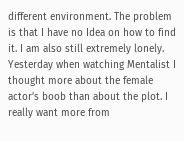different environment. The problem is that I have no Idea on how to find it. I am also still extremely lonely. Yesterday when watching Mentalist I thought more about the female actor’s boob than about the plot. I really want more from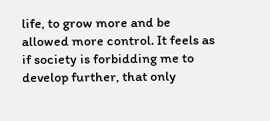life, to grow more and be allowed more control. It feels as if society is forbidding me to develop further, that only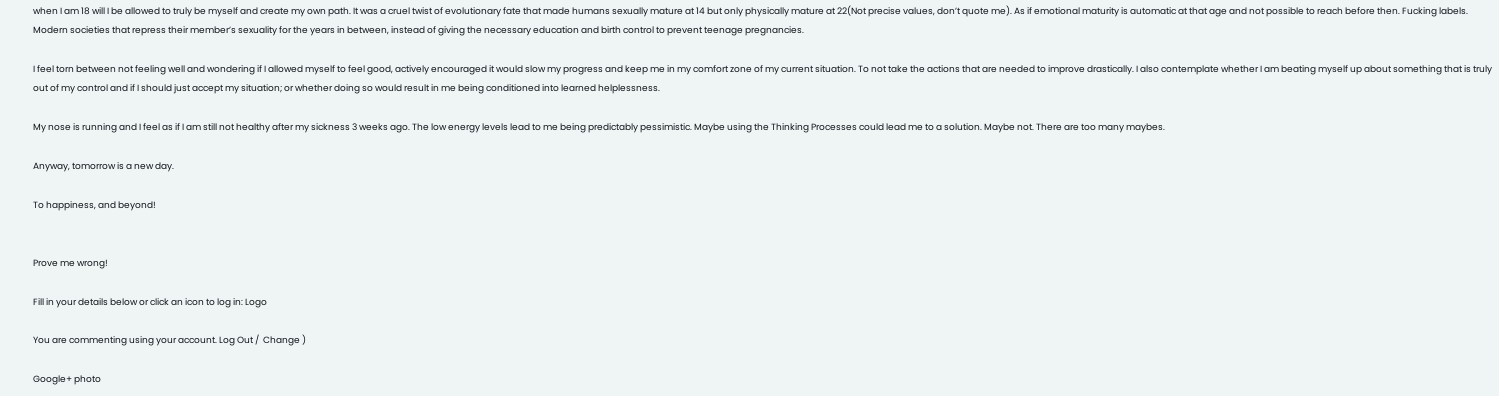when I am 18 will I be allowed to truly be myself and create my own path. It was a cruel twist of evolutionary fate that made humans sexually mature at 14 but only physically mature at 22(Not precise values, don’t quote me). As if emotional maturity is automatic at that age and not possible to reach before then. Fucking labels. Modern societies that repress their member’s sexuality for the years in between, instead of giving the necessary education and birth control to prevent teenage pregnancies.

I feel torn between not feeling well and wondering if I allowed myself to feel good, actively encouraged it would slow my progress and keep me in my comfort zone of my current situation. To not take the actions that are needed to improve drastically. I also contemplate whether I am beating myself up about something that is truly out of my control and if I should just accept my situation; or whether doing so would result in me being conditioned into learned helplessness.

My nose is running and I feel as if I am still not healthy after my sickness 3 weeks ago. The low energy levels lead to me being predictably pessimistic. Maybe using the Thinking Processes could lead me to a solution. Maybe not. There are too many maybes.

Anyway, tomorrow is a new day.

To happiness, and beyond!


Prove me wrong!

Fill in your details below or click an icon to log in: Logo

You are commenting using your account. Log Out /  Change )

Google+ photo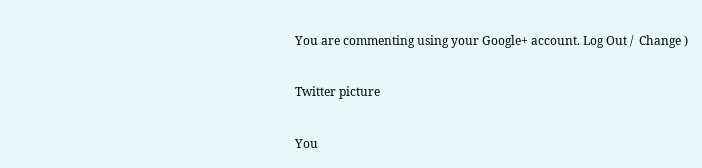You are commenting using your Google+ account. Log Out /  Change )

Twitter picture

You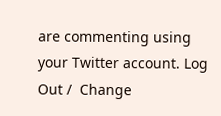are commenting using your Twitter account. Log Out /  Change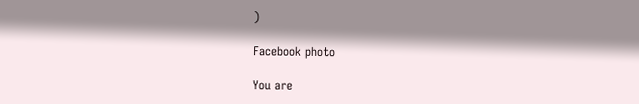)

Facebook photo

You are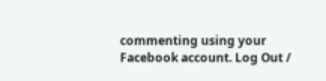commenting using your Facebook account. Log Out /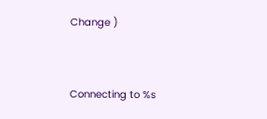Change )


Connecting to %s